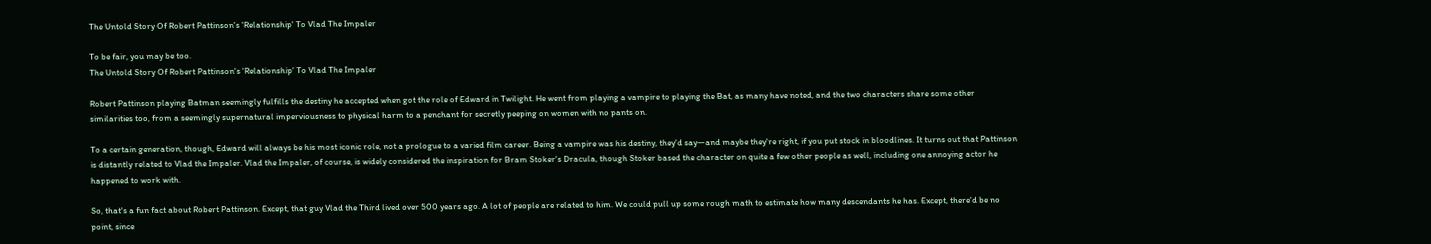The Untold Story Of Robert Pattinson's 'Relationship' To Vlad The Impaler

To be fair, you may be too.
The Untold Story Of Robert Pattinson's 'Relationship' To Vlad The Impaler

Robert Pattinson playing Batman seemingly fulfills the destiny he accepted when got the role of Edward in Twilight. He went from playing a vampire to playing the Bat, as many have noted, and the two characters share some other similarities too, from a seemingly supernatural imperviousness to physical harm to a penchant for secretly peeping on women with no pants on.

To a certain generation, though, Edward will always be his most iconic role, not a prologue to a varied film career. Being a vampire was his destiny, they'd say—and maybe they're right, if you put stock in bloodlines. It turns out that Pattinson is distantly related to Vlad the Impaler. Vlad the Impaler, of course, is widely considered the inspiration for Bram Stoker's Dracula, though Stoker based the character on quite a few other people as well, including one annoying actor he happened to work with.

So, that's a fun fact about Robert Pattinson. Except, that guy Vlad the Third lived over 500 years ago. A lot of people are related to him. We could pull up some rough math to estimate how many descendants he has. Except, there'd be no point, since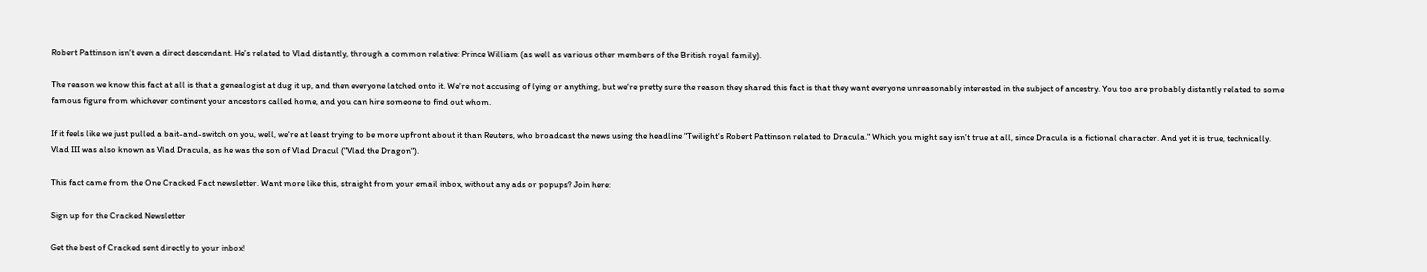Robert Pattinson isn't even a direct descendant. He's related to Vlad distantly, through a common relative: Prince William (as well as various other members of the British royal family).

The reason we know this fact at all is that a genealogist at dug it up, and then everyone latched onto it. We're not accusing of lying or anything, but we're pretty sure the reason they shared this fact is that they want everyone unreasonably interested in the subject of ancestry. You too are probably distantly related to some famous figure from whichever continent your ancestors called home, and you can hire someone to find out whom.

If it feels like we just pulled a bait-and-switch on you, well, we're at least trying to be more upfront about it than Reuters, who broadcast the news using the headline "Twilight's Robert Pattinson related to Dracula." Which you might say isn't true at all, since Dracula is a fictional character. And yet it is true, technically. Vlad III was also known as Vlad Dracula, as he was the son of Vlad Dracul ("Vlad the Dragon").

This fact came from the One Cracked Fact newsletter. Want more like this, straight from your email inbox, without any ads or popups? Join here:

Sign up for the Cracked Newsletter

Get the best of Cracked sent directly to your inbox!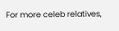For more celeb relatives,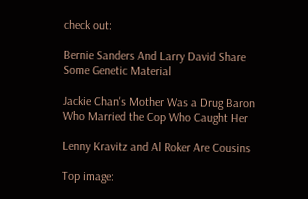check out:

Bernie Sanders And Larry David Share Some Genetic Material

Jackie Chan's Mother Was a Drug Baron Who Married the Cop Who Caught Her

Lenny Kravitz and Al Roker Are Cousins

Top image: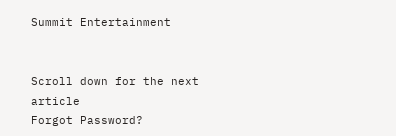Summit Entertainment


Scroll down for the next article
Forgot Password?